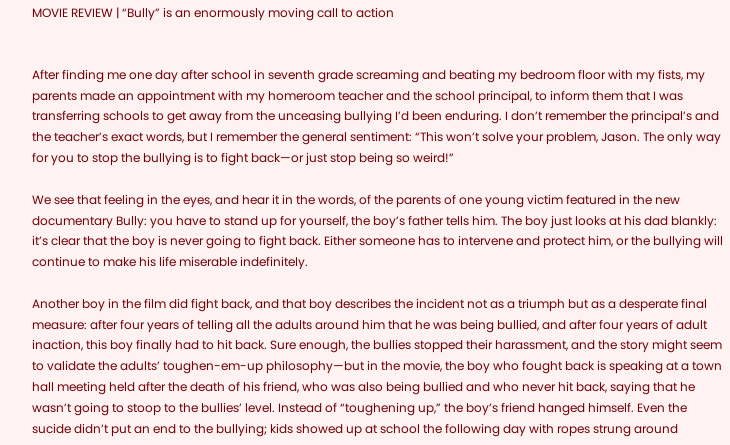MOVIE REVIEW | “Bully” is an enormously moving call to action


After finding me one day after school in seventh grade screaming and beating my bedroom floor with my fists, my parents made an appointment with my homeroom teacher and the school principal, to inform them that I was transferring schools to get away from the unceasing bullying I’d been enduring. I don’t remember the principal’s and the teacher’s exact words, but I remember the general sentiment: “This won’t solve your problem, Jason. The only way for you to stop the bullying is to fight back—or just stop being so weird!”

We see that feeling in the eyes, and hear it in the words, of the parents of one young victim featured in the new documentary Bully: you have to stand up for yourself, the boy’s father tells him. The boy just looks at his dad blankly: it’s clear that the boy is never going to fight back. Either someone has to intervene and protect him, or the bullying will continue to make his life miserable indefinitely.

Another boy in the film did fight back, and that boy describes the incident not as a triumph but as a desperate final measure: after four years of telling all the adults around him that he was being bullied, and after four years of adult inaction, this boy finally had to hit back. Sure enough, the bullies stopped their harassment, and the story might seem to validate the adults’ toughen-em-up philosophy—but in the movie, the boy who fought back is speaking at a town hall meeting held after the death of his friend, who was also being bullied and who never hit back, saying that he wasn’t going to stoop to the bullies’ level. Instead of “toughening up,” the boy’s friend hanged himself. Even the sucide didn’t put an end to the bullying; kids showed up at school the following day with ropes strung around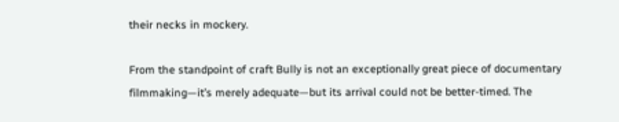their necks in mockery.

From the standpoint of craft Bully is not an exceptionally great piece of documentary filmmaking—it’s merely adequate—but its arrival could not be better-timed. The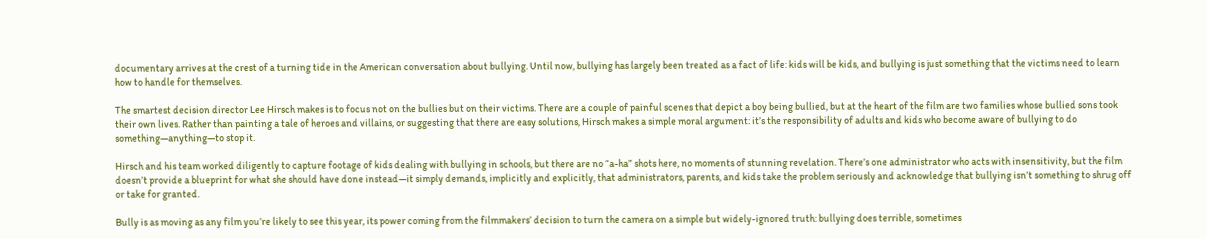documentary arrives at the crest of a turning tide in the American conversation about bullying. Until now, bullying has largely been treated as a fact of life: kids will be kids, and bullying is just something that the victims need to learn how to handle for themselves.

The smartest decision director Lee Hirsch makes is to focus not on the bullies but on their victims. There are a couple of painful scenes that depict a boy being bullied, but at the heart of the film are two families whose bullied sons took their own lives. Rather than painting a tale of heroes and villains, or suggesting that there are easy solutions, Hirsch makes a simple moral argument: it’s the responsibility of adults and kids who become aware of bullying to do something—anything—to stop it.

Hirsch and his team worked diligently to capture footage of kids dealing with bullying in schools, but there are no “a-ha” shots here, no moments of stunning revelation. There’s one administrator who acts with insensitivity, but the film doesn’t provide a blueprint for what she should have done instead—it simply demands, implicitly and explicitly, that administrators, parents, and kids take the problem seriously and acknowledge that bullying isn’t something to shrug off or take for granted.

Bully is as moving as any film you’re likely to see this year, its power coming from the filmmakers’ decision to turn the camera on a simple but widely-ignored truth: bullying does terrible, sometimes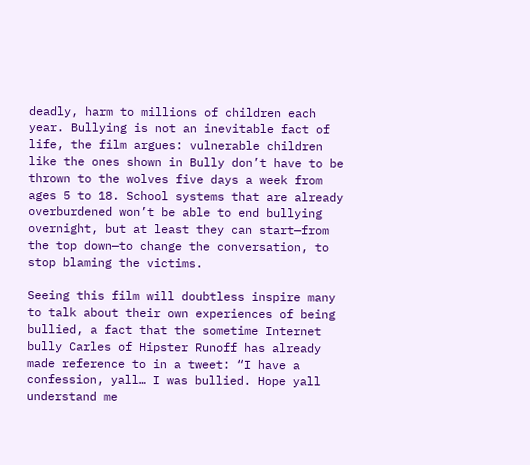deadly, harm to millions of children each year. Bullying is not an inevitable fact of life, the film argues: vulnerable children like the ones shown in Bully don’t have to be thrown to the wolves five days a week from ages 5 to 18. School systems that are already overburdened won’t be able to end bullying overnight, but at least they can start—from the top down—to change the conversation, to stop blaming the victims.

Seeing this film will doubtless inspire many to talk about their own experiences of being bullied, a fact that the sometime Internet bully Carles of Hipster Runoff has already made reference to in a tweet: “I have a confession, yall… I was bullied. Hope yall understand me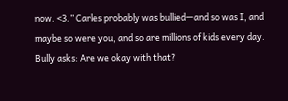now. <3.” Carles probably was bullied—and so was I, and maybe so were you, and so are millions of kids every day. Bully asks: Are we okay with that?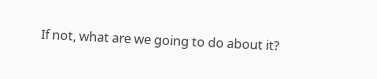If not, what are we going to do about it?